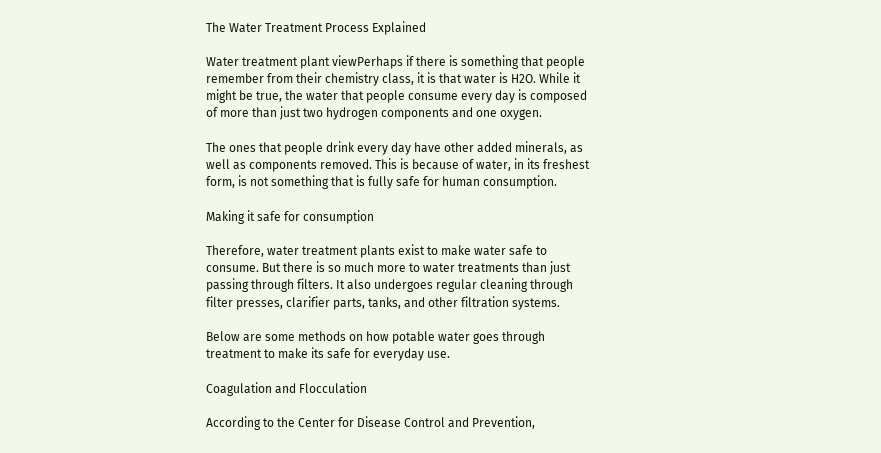The Water Treatment Process Explained

Water treatment plant viewPerhaps if there is something that people remember from their chemistry class, it is that water is H2O. While it might be true, the water that people consume every day is composed of more than just two hydrogen components and one oxygen.

The ones that people drink every day have other added minerals, as well as components removed. This is because of water, in its freshest form, is not something that is fully safe for human consumption.

Making it safe for consumption

Therefore, water treatment plants exist to make water safe to consume. But there is so much more to water treatments than just passing through filters. It also undergoes regular cleaning through filter presses, clarifier parts, tanks, and other filtration systems.

Below are some methods on how potable water goes through treatment to make its safe for everyday use.

Coagulation and Flocculation

According to the Center for Disease Control and Prevention,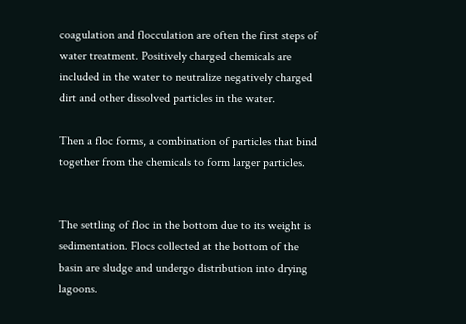coagulation and flocculation are often the first steps of water treatment. Positively charged chemicals are included in the water to neutralize negatively charged dirt and other dissolved particles in the water.

Then a floc forms, a combination of particles that bind together from the chemicals to form larger particles.


The settling of floc in the bottom due to its weight is sedimentation. Flocs collected at the bottom of the basin are sludge and undergo distribution into drying lagoons.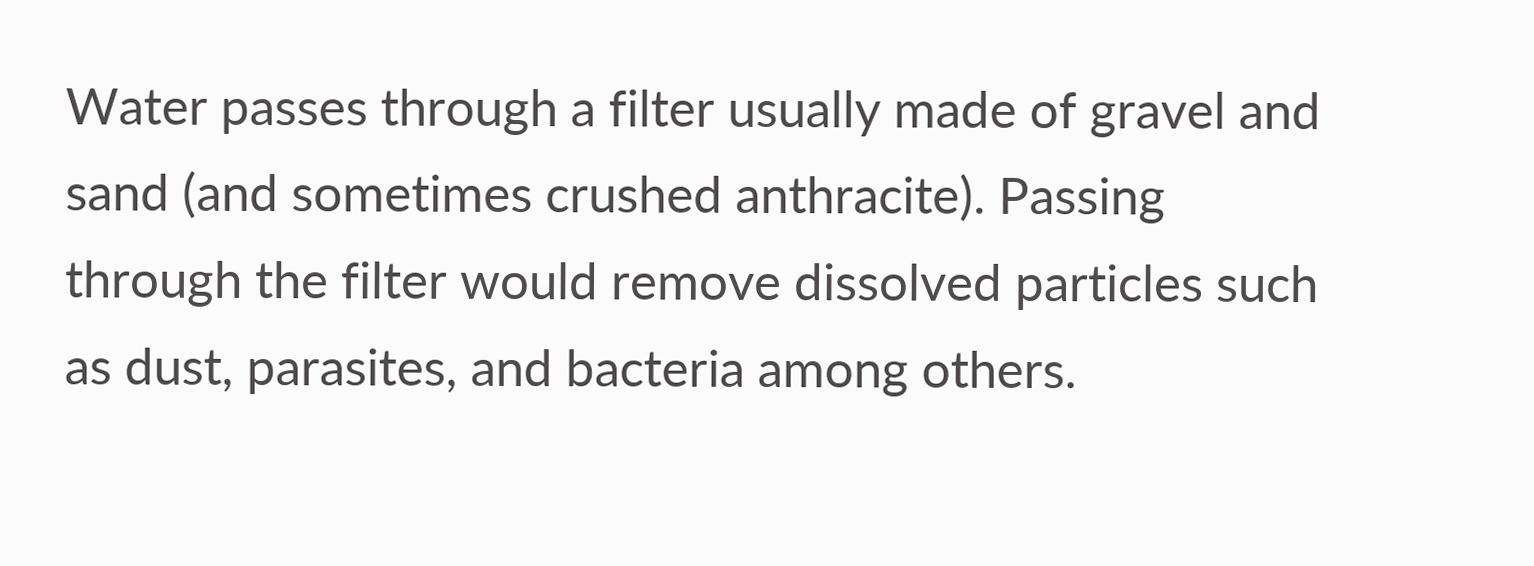Water passes through a filter usually made of gravel and sand (and sometimes crushed anthracite). Passing through the filter would remove dissolved particles such as dust, parasites, and bacteria among others.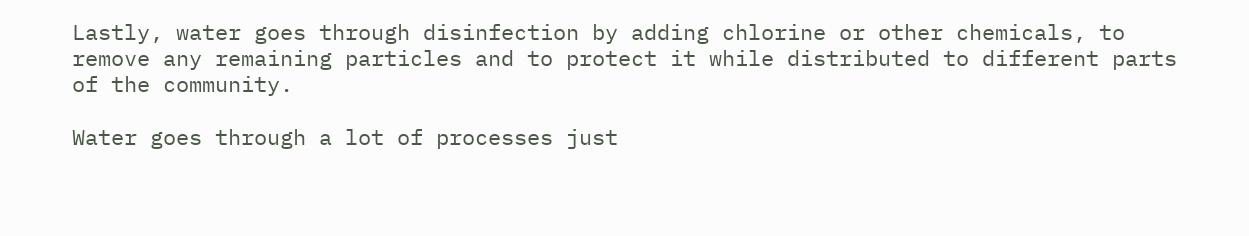Lastly, water goes through disinfection by adding chlorine or other chemicals, to remove any remaining particles and to protect it while distributed to different parts of the community.

Water goes through a lot of processes just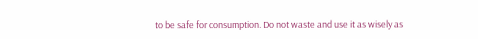to be safe for consumption. Do not waste and use it as wisely as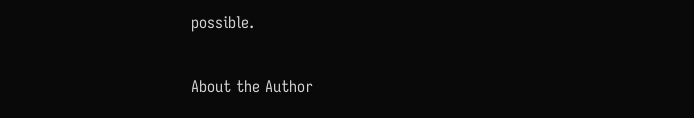possible.

About the Author